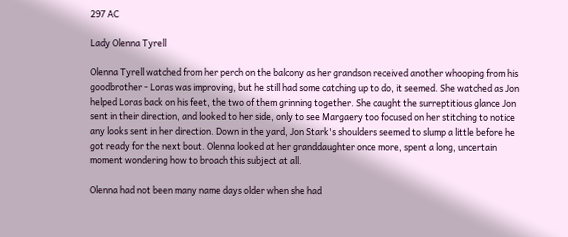297 AC

Lady Olenna Tyrell

Olenna Tyrell watched from her perch on the balcony as her grandson received another whooping from his goodbrother - Loras was improving, but he still had some catching up to do, it seemed. She watched as Jon helped Loras back on his feet, the two of them grinning together. She caught the surreptitious glance Jon sent in their direction, and looked to her side, only to see Margaery too focused on her stitching to notice any looks sent in her direction. Down in the yard, Jon Stark's shoulders seemed to slump a little before he got ready for the next bout. Olenna looked at her granddaughter once more, spent a long, uncertain moment wondering how to broach this subject at all.

Olenna had not been many name days older when she had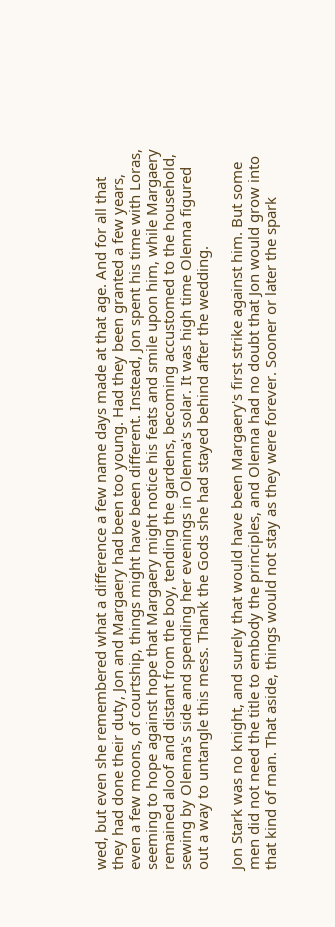wed, but even she remembered what a difference a few name days made at that age. And for all that they had done their duty, Jon and Margaery had been too young. Had they been granted a few years, even a few moons, of courtship, things might have been different. Instead, Jon spent his time with Loras, seeming to hope against hope that Margaery might notice his feats and smile upon him, while Margaery remained aloof and distant from the boy, tending the gardens, becoming accustomed to the household, sewing by Olenna's side and spending her evenings in Olenna's solar. It was high time Olenna figured out a way to untangle this mess. Thank the Gods she had stayed behind after the wedding.

Jon Stark was no knight, and surely that would have been Margaery's first strike against him. But some men did not need the title to embody the principles, and Olenna had no doubt that Jon would grow into that kind of man. That aside, things would not stay as they were forever. Sooner or later the spark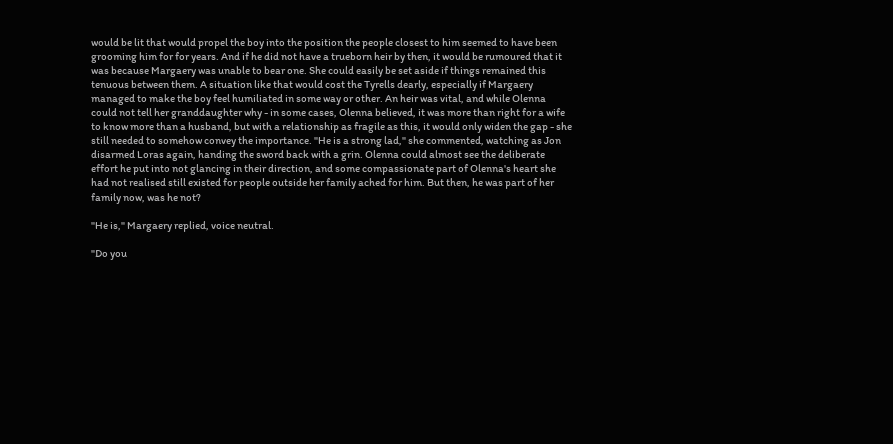would be lit that would propel the boy into the position the people closest to him seemed to have been grooming him for for years. And if he did not have a trueborn heir by then, it would be rumoured that it was because Margaery was unable to bear one. She could easily be set aside if things remained this tenuous between them. A situation like that would cost the Tyrells dearly, especially if Margaery managed to make the boy feel humiliated in some way or other. An heir was vital, and while Olenna could not tell her granddaughter why - in some cases, Olenna believed, it was more than right for a wife to know more than a husband, but with a relationship as fragile as this, it would only widen the gap - she still needed to somehow convey the importance. "He is a strong lad," she commented, watching as Jon disarmed Loras again, handing the sword back with a grin. Olenna could almost see the deliberate effort he put into not glancing in their direction, and some compassionate part of Olenna's heart she had not realised still existed for people outside her family ached for him. But then, he was part of her family now, was he not?

"He is," Margaery replied, voice neutral.

"Do you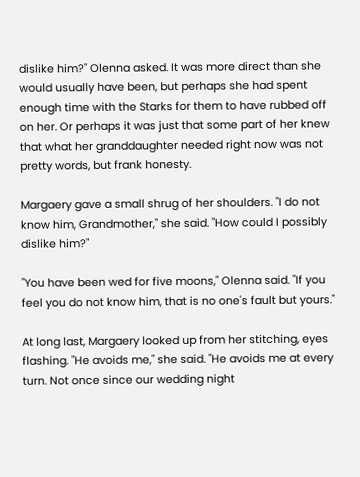dislike him?" Olenna asked. It was more direct than she would usually have been, but perhaps she had spent enough time with the Starks for them to have rubbed off on her. Or perhaps it was just that some part of her knew that what her granddaughter needed right now was not pretty words, but frank honesty.

Margaery gave a small shrug of her shoulders. "I do not know him, Grandmother," she said. "How could I possibly dislike him?"

"You have been wed for five moons," Olenna said. "If you feel you do not know him, that is no one's fault but yours."

At long last, Margaery looked up from her stitching, eyes flashing. "He avoids me," she said. "He avoids me at every turn. Not once since our wedding night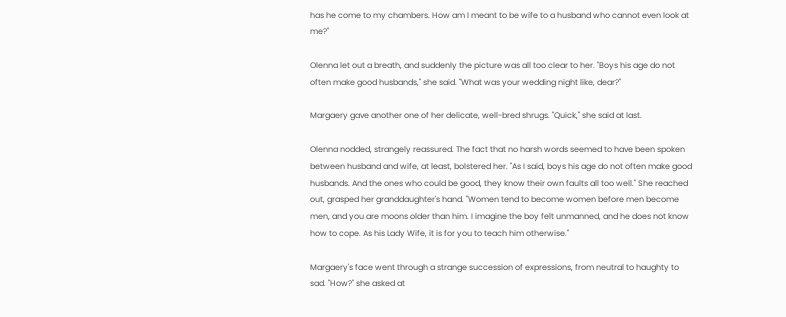has he come to my chambers. How am I meant to be wife to a husband who cannot even look at me?"

Olenna let out a breath, and suddenly the picture was all too clear to her. "Boys his age do not often make good husbands," she said. "What was your wedding night like, dear?"

Margaery gave another one of her delicate, well-bred shrugs. "Quick," she said at last.

Olenna nodded, strangely reassured. The fact that no harsh words seemed to have been spoken between husband and wife, at least, bolstered her. "As I said, boys his age do not often make good husbands. And the ones who could be good, they know their own faults all too well." She reached out, grasped her granddaughter's hand. "Women tend to become women before men become men, and you are moons older than him. I imagine the boy felt unmanned, and he does not know how to cope. As his Lady Wife, it is for you to teach him otherwise."

Margaery's face went through a strange succession of expressions, from neutral to haughty to sad. "How?" she asked at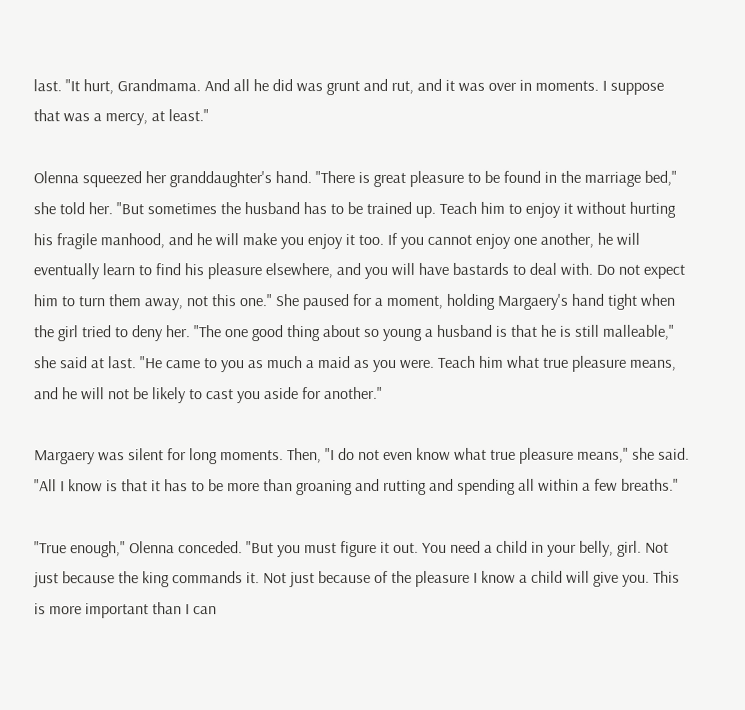last. "It hurt, Grandmama. And all he did was grunt and rut, and it was over in moments. I suppose that was a mercy, at least."

Olenna squeezed her granddaughter's hand. "There is great pleasure to be found in the marriage bed," she told her. "But sometimes the husband has to be trained up. Teach him to enjoy it without hurting his fragile manhood, and he will make you enjoy it too. If you cannot enjoy one another, he will eventually learn to find his pleasure elsewhere, and you will have bastards to deal with. Do not expect him to turn them away, not this one." She paused for a moment, holding Margaery's hand tight when the girl tried to deny her. "The one good thing about so young a husband is that he is still malleable," she said at last. "He came to you as much a maid as you were. Teach him what true pleasure means, and he will not be likely to cast you aside for another."

Margaery was silent for long moments. Then, "I do not even know what true pleasure means," she said. "All I know is that it has to be more than groaning and rutting and spending all within a few breaths."

"True enough," Olenna conceded. "But you must figure it out. You need a child in your belly, girl. Not just because the king commands it. Not just because of the pleasure I know a child will give you. This is more important than I can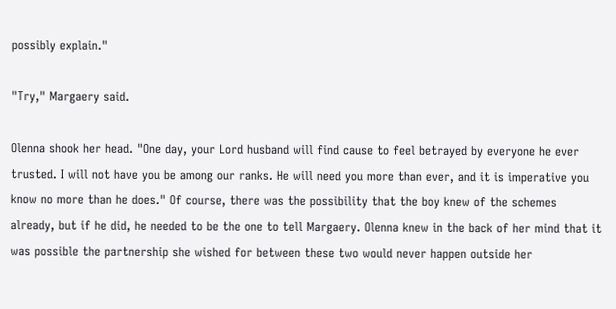possibly explain."

"Try," Margaery said.

Olenna shook her head. "One day, your Lord husband will find cause to feel betrayed by everyone he ever trusted. I will not have you be among our ranks. He will need you more than ever, and it is imperative you know no more than he does." Of course, there was the possibility that the boy knew of the schemes already, but if he did, he needed to be the one to tell Margaery. Olenna knew in the back of her mind that it was possible the partnership she wished for between these two would never happen outside her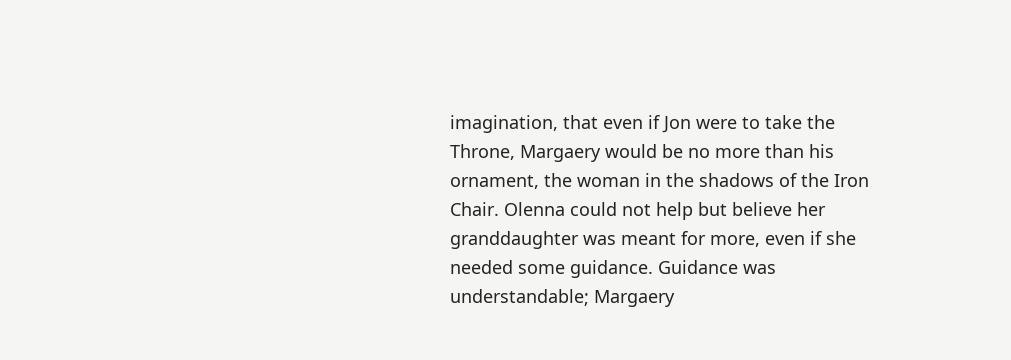imagination, that even if Jon were to take the Throne, Margaery would be no more than his ornament, the woman in the shadows of the Iron Chair. Olenna could not help but believe her granddaughter was meant for more, even if she needed some guidance. Guidance was understandable; Margaery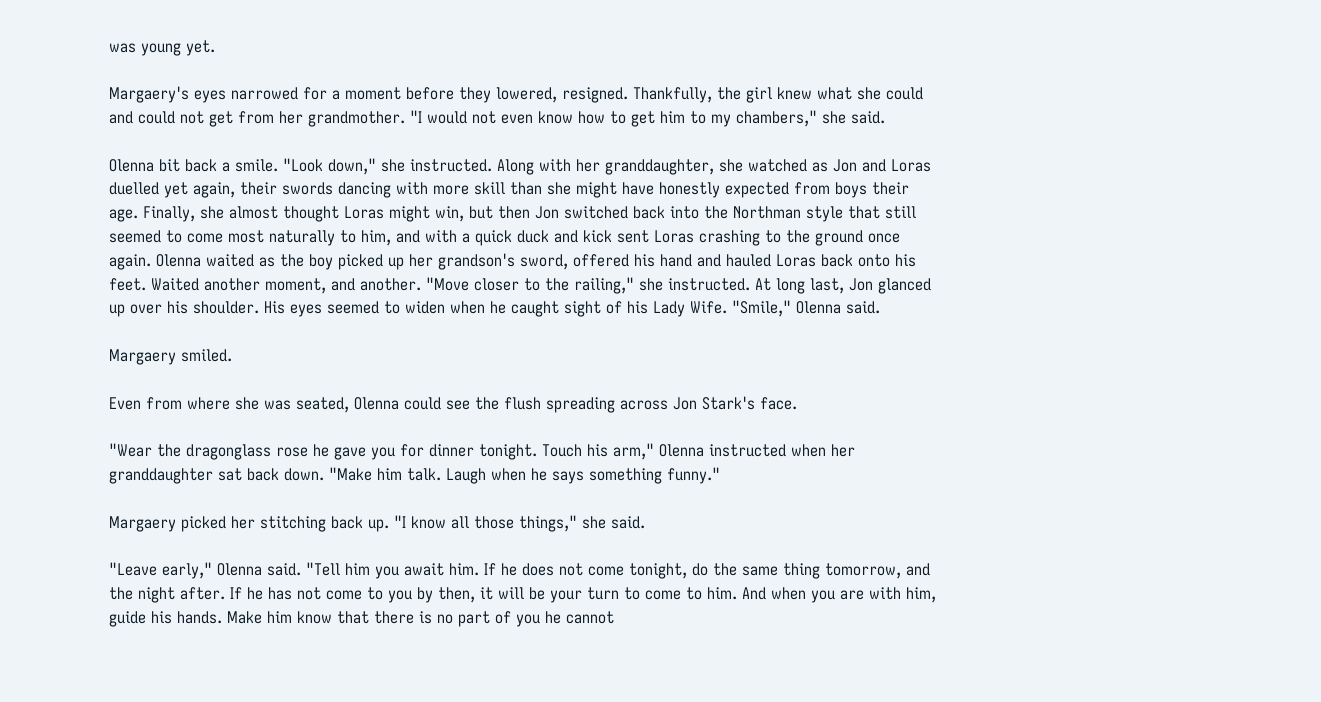was young yet.

Margaery's eyes narrowed for a moment before they lowered, resigned. Thankfully, the girl knew what she could and could not get from her grandmother. "I would not even know how to get him to my chambers," she said.

Olenna bit back a smile. "Look down," she instructed. Along with her granddaughter, she watched as Jon and Loras duelled yet again, their swords dancing with more skill than she might have honestly expected from boys their age. Finally, she almost thought Loras might win, but then Jon switched back into the Northman style that still seemed to come most naturally to him, and with a quick duck and kick sent Loras crashing to the ground once again. Olenna waited as the boy picked up her grandson's sword, offered his hand and hauled Loras back onto his feet. Waited another moment, and another. "Move closer to the railing," she instructed. At long last, Jon glanced up over his shoulder. His eyes seemed to widen when he caught sight of his Lady Wife. "Smile," Olenna said.

Margaery smiled.

Even from where she was seated, Olenna could see the flush spreading across Jon Stark's face.

"Wear the dragonglass rose he gave you for dinner tonight. Touch his arm," Olenna instructed when her granddaughter sat back down. "Make him talk. Laugh when he says something funny."

Margaery picked her stitching back up. "I know all those things," she said.

"Leave early," Olenna said. "Tell him you await him. If he does not come tonight, do the same thing tomorrow, and the night after. If he has not come to you by then, it will be your turn to come to him. And when you are with him, guide his hands. Make him know that there is no part of you he cannot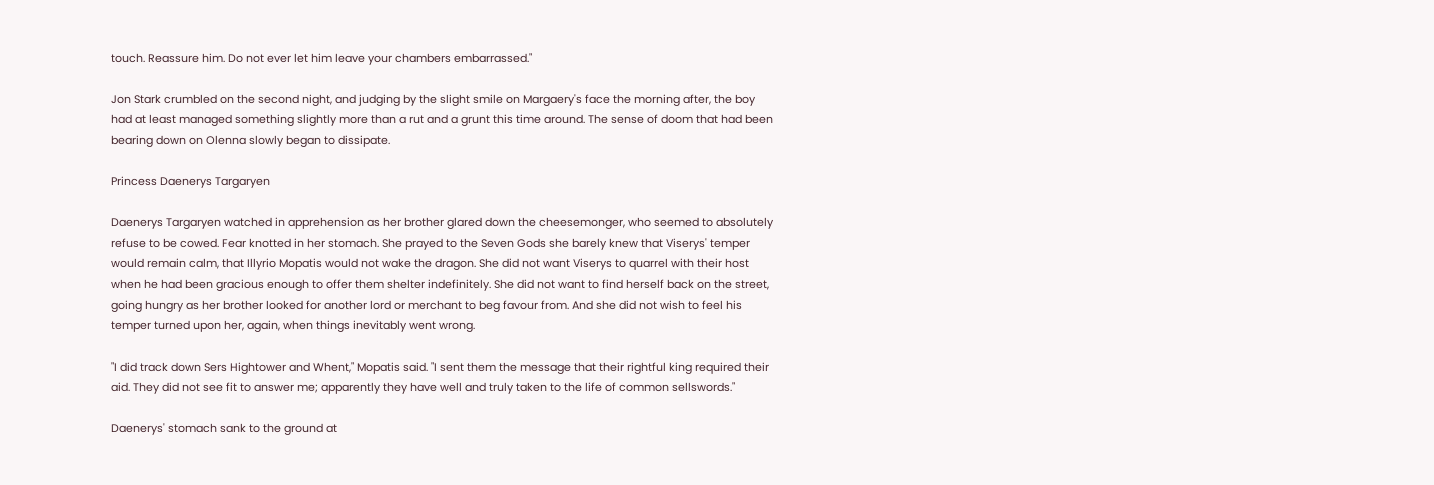touch. Reassure him. Do not ever let him leave your chambers embarrassed."

Jon Stark crumbled on the second night, and judging by the slight smile on Margaery's face the morning after, the boy had at least managed something slightly more than a rut and a grunt this time around. The sense of doom that had been bearing down on Olenna slowly began to dissipate.

Princess Daenerys Targaryen

Daenerys Targaryen watched in apprehension as her brother glared down the cheesemonger, who seemed to absolutely refuse to be cowed. Fear knotted in her stomach. She prayed to the Seven Gods she barely knew that Viserys' temper would remain calm, that Illyrio Mopatis would not wake the dragon. She did not want Viserys to quarrel with their host when he had been gracious enough to offer them shelter indefinitely. She did not want to find herself back on the street, going hungry as her brother looked for another lord or merchant to beg favour from. And she did not wish to feel his temper turned upon her, again, when things inevitably went wrong.

"I did track down Sers Hightower and Whent," Mopatis said. "I sent them the message that their rightful king required their aid. They did not see fit to answer me; apparently they have well and truly taken to the life of common sellswords."

Daenerys' stomach sank to the ground at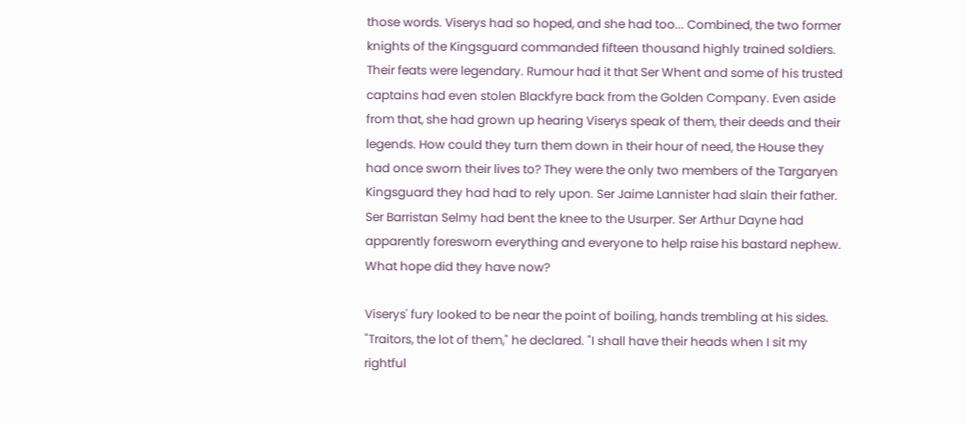those words. Viserys had so hoped, and she had too... Combined, the two former knights of the Kingsguard commanded fifteen thousand highly trained soldiers. Their feats were legendary. Rumour had it that Ser Whent and some of his trusted captains had even stolen Blackfyre back from the Golden Company. Even aside from that, she had grown up hearing Viserys speak of them, their deeds and their legends. How could they turn them down in their hour of need, the House they had once sworn their lives to? They were the only two members of the Targaryen Kingsguard they had had to rely upon. Ser Jaime Lannister had slain their father. Ser Barristan Selmy had bent the knee to the Usurper. Ser Arthur Dayne had apparently foresworn everything and everyone to help raise his bastard nephew. What hope did they have now?

Viserys' fury looked to be near the point of boiling, hands trembling at his sides. "Traitors, the lot of them," he declared. "I shall have their heads when I sit my rightful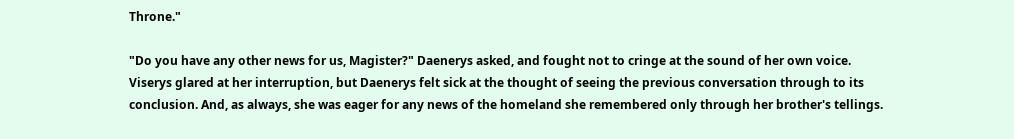Throne."

"Do you have any other news for us, Magister?" Daenerys asked, and fought not to cringe at the sound of her own voice. Viserys glared at her interruption, but Daenerys felt sick at the thought of seeing the previous conversation through to its conclusion. And, as always, she was eager for any news of the homeland she remembered only through her brother's tellings.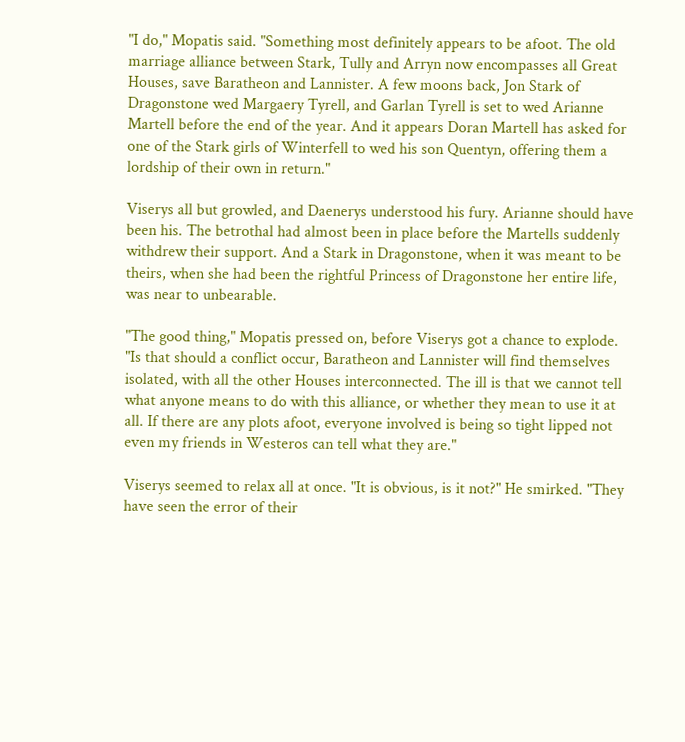"I do," Mopatis said. "Something most definitely appears to be afoot. The old marriage alliance between Stark, Tully and Arryn now encompasses all Great Houses, save Baratheon and Lannister. A few moons back, Jon Stark of Dragonstone wed Margaery Tyrell, and Garlan Tyrell is set to wed Arianne Martell before the end of the year. And it appears Doran Martell has asked for one of the Stark girls of Winterfell to wed his son Quentyn, offering them a lordship of their own in return."

Viserys all but growled, and Daenerys understood his fury. Arianne should have been his. The betrothal had almost been in place before the Martells suddenly withdrew their support. And a Stark in Dragonstone, when it was meant to be theirs, when she had been the rightful Princess of Dragonstone her entire life, was near to unbearable.

"The good thing," Mopatis pressed on, before Viserys got a chance to explode. "Is that should a conflict occur, Baratheon and Lannister will find themselves isolated, with all the other Houses interconnected. The ill is that we cannot tell what anyone means to do with this alliance, or whether they mean to use it at all. If there are any plots afoot, everyone involved is being so tight lipped not even my friends in Westeros can tell what they are."

Viserys seemed to relax all at once. "It is obvious, is it not?" He smirked. "They have seen the error of their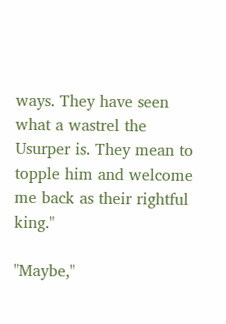ways. They have seen what a wastrel the Usurper is. They mean to topple him and welcome me back as their rightful king."

"Maybe,"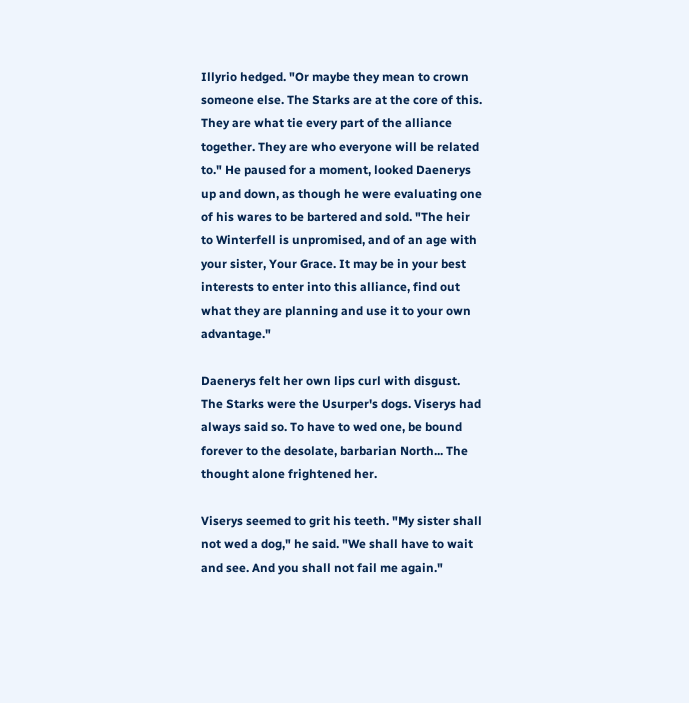Illyrio hedged. "Or maybe they mean to crown someone else. The Starks are at the core of this. They are what tie every part of the alliance together. They are who everyone will be related to." He paused for a moment, looked Daenerys up and down, as though he were evaluating one of his wares to be bartered and sold. "The heir to Winterfell is unpromised, and of an age with your sister, Your Grace. It may be in your best interests to enter into this alliance, find out what they are planning and use it to your own advantage."

Daenerys felt her own lips curl with disgust. The Starks were the Usurper's dogs. Viserys had always said so. To have to wed one, be bound forever to the desolate, barbarian North... The thought alone frightened her.

Viserys seemed to grit his teeth. "My sister shall not wed a dog," he said. "We shall have to wait and see. And you shall not fail me again."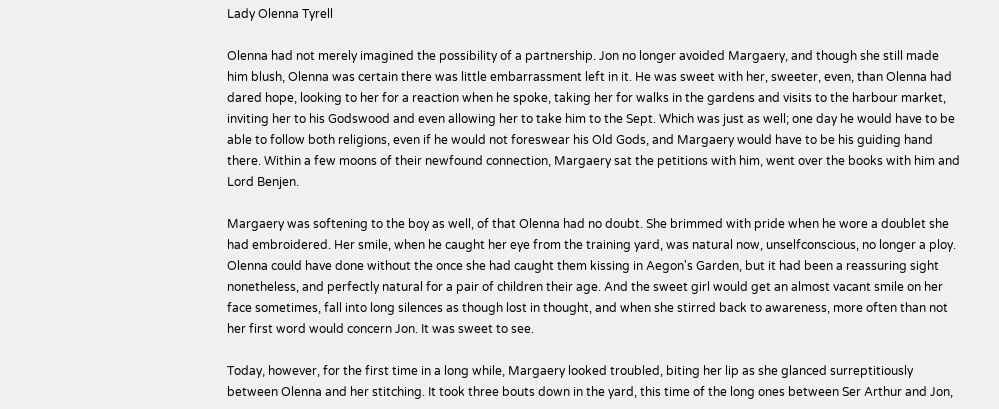Lady Olenna Tyrell

Olenna had not merely imagined the possibility of a partnership. Jon no longer avoided Margaery, and though she still made him blush, Olenna was certain there was little embarrassment left in it. He was sweet with her, sweeter, even, than Olenna had dared hope, looking to her for a reaction when he spoke, taking her for walks in the gardens and visits to the harbour market, inviting her to his Godswood and even allowing her to take him to the Sept. Which was just as well; one day he would have to be able to follow both religions, even if he would not foreswear his Old Gods, and Margaery would have to be his guiding hand there. Within a few moons of their newfound connection, Margaery sat the petitions with him, went over the books with him and Lord Benjen.

Margaery was softening to the boy as well, of that Olenna had no doubt. She brimmed with pride when he wore a doublet she had embroidered. Her smile, when he caught her eye from the training yard, was natural now, unselfconscious, no longer a ploy. Olenna could have done without the once she had caught them kissing in Aegon's Garden, but it had been a reassuring sight nonetheless, and perfectly natural for a pair of children their age. And the sweet girl would get an almost vacant smile on her face sometimes, fall into long silences as though lost in thought, and when she stirred back to awareness, more often than not her first word would concern Jon. It was sweet to see.

Today, however, for the first time in a long while, Margaery looked troubled, biting her lip as she glanced surreptitiously between Olenna and her stitching. It took three bouts down in the yard, this time of the long ones between Ser Arthur and Jon,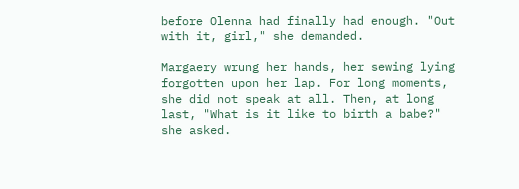before Olenna had finally had enough. "Out with it, girl," she demanded.

Margaery wrung her hands, her sewing lying forgotten upon her lap. For long moments, she did not speak at all. Then, at long last, "What is it like to birth a babe?" she asked.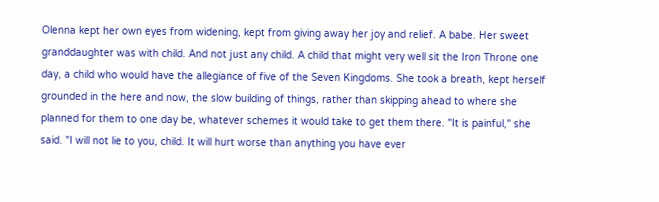Olenna kept her own eyes from widening, kept from giving away her joy and relief. A babe. Her sweet granddaughter was with child. And not just any child. A child that might very well sit the Iron Throne one day, a child who would have the allegiance of five of the Seven Kingdoms. She took a breath, kept herself grounded in the here and now, the slow building of things, rather than skipping ahead to where she planned for them to one day be, whatever schemes it would take to get them there. "It is painful," she said. "I will not lie to you, child. It will hurt worse than anything you have ever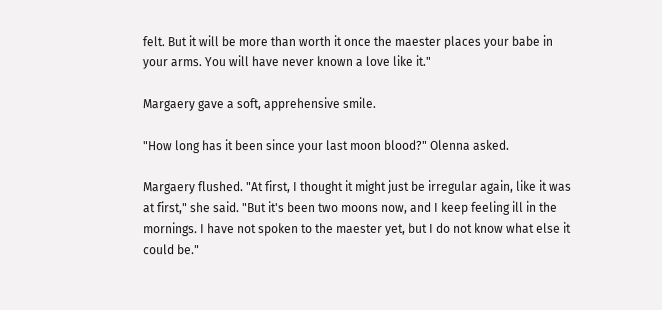felt. But it will be more than worth it once the maester places your babe in your arms. You will have never known a love like it."

Margaery gave a soft, apprehensive smile.

"How long has it been since your last moon blood?" Olenna asked.

Margaery flushed. "At first, I thought it might just be irregular again, like it was at first," she said. "But it's been two moons now, and I keep feeling ill in the mornings. I have not spoken to the maester yet, but I do not know what else it could be."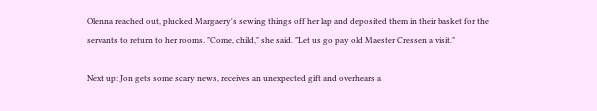Olenna reached out, plucked Margaery's sewing things off her lap and deposited them in their basket for the servants to return to her rooms. "Come, child," she said. "Let us go pay old Maester Cressen a visit."

Next up: Jon gets some scary news, receives an unexpected gift and overhears a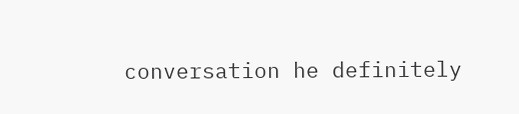conversation he definitely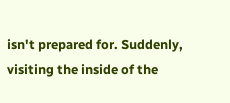isn't prepared for. Suddenly, visiting the inside of the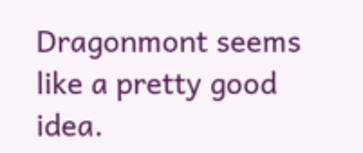Dragonmont seems like a pretty good idea.